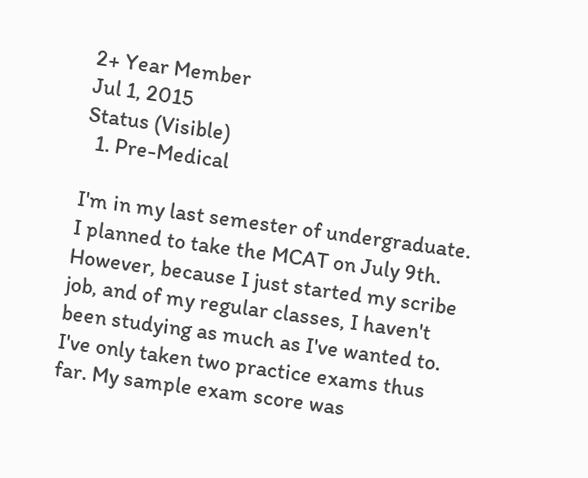2+ Year Member
Jul 1, 2015
Status (Visible)
  1. Pre-Medical

I'm in my last semester of undergraduate. I planned to take the MCAT on July 9th. However, because I just started my scribe job, and of my regular classes, I haven't been studying as much as I've wanted to. I've only taken two practice exams thus far. My sample exam score was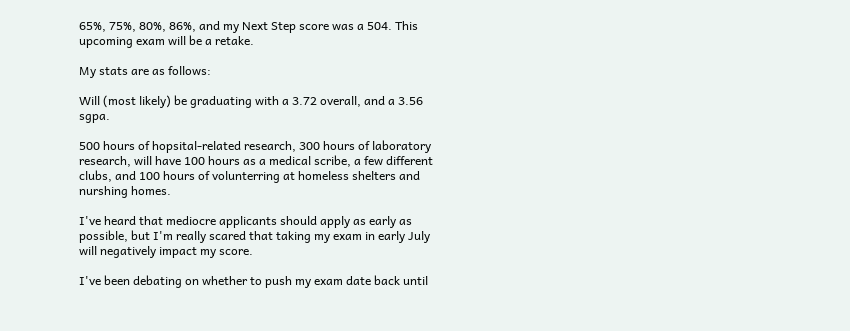65%, 75%, 80%, 86%, and my Next Step score was a 504. This upcoming exam will be a retake.

My stats are as follows:

Will (most likely) be graduating with a 3.72 overall, and a 3.56 sgpa.

500 hours of hopsital-related research, 300 hours of laboratory research, will have 100 hours as a medical scribe, a few different clubs, and 100 hours of volunterring at homeless shelters and nurshing homes.

I've heard that mediocre applicants should apply as early as possible, but I'm really scared that taking my exam in early July will negatively impact my score.

I've been debating on whether to push my exam date back until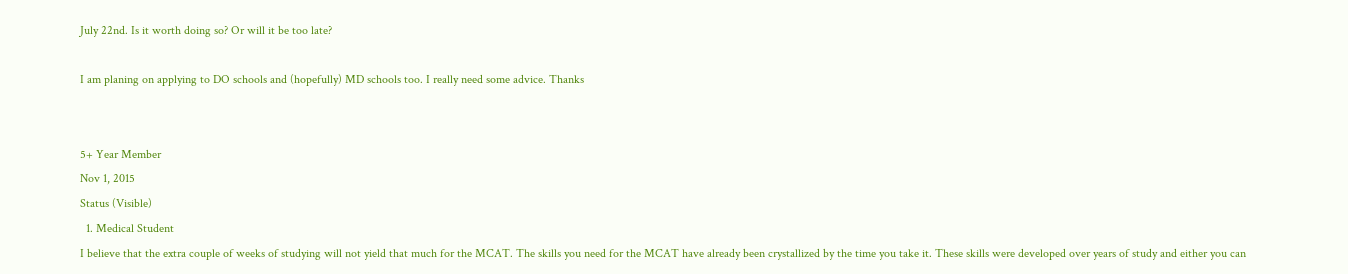July 22nd. Is it worth doing so? Or will it be too late?

I am planing on applying to DO schools and (hopefully) MD schools too. I really need some advice. Thanks


5+ Year Member
Nov 1, 2015
Status (Visible)
  1. Medical Student
I believe that the extra couple of weeks of studying will not yield that much for the MCAT. The skills you need for the MCAT have already been crystallized by the time you take it. These skills were developed over years of study and either you can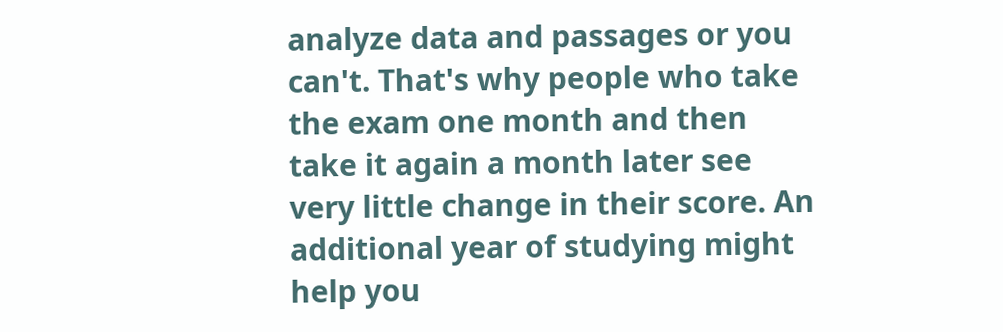analyze data and passages or you can't. That's why people who take the exam one month and then take it again a month later see very little change in their score. An additional year of studying might help you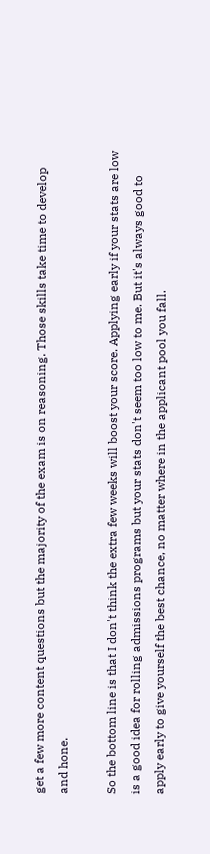get a few more content questions but the majority of the exam is on reasoning. Those skills take time to develop and hone.

So the bottom line is that I don't think the extra few weeks will boost your score. Applying early if your stats are low is a good idea for rolling admissions programs but your stats don't seem too low to me. But it's always good to apply early to give yourself the best chance, no matter where in the applicant pool you fall.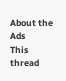About the Ads
This thread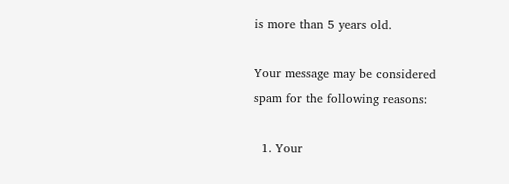is more than 5 years old.

Your message may be considered spam for the following reasons:

  1. Your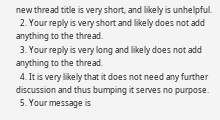new thread title is very short, and likely is unhelpful.
  2. Your reply is very short and likely does not add anything to the thread.
  3. Your reply is very long and likely does not add anything to the thread.
  4. It is very likely that it does not need any further discussion and thus bumping it serves no purpose.
  5. Your message is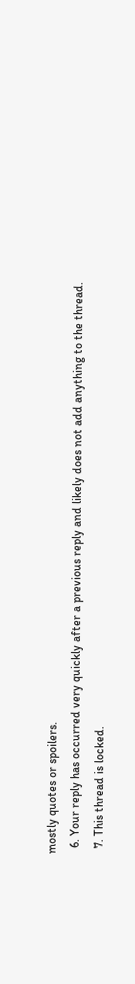mostly quotes or spoilers.
  6. Your reply has occurred very quickly after a previous reply and likely does not add anything to the thread.
  7. This thread is locked.